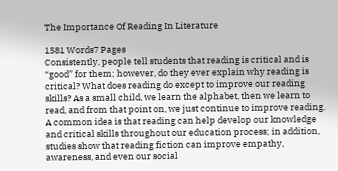The Importance Of Reading In Literature

1581 Words7 Pages
Consistently, people tell students that reading is critical and is “good” for them; however, do they ever explain why reading is critical? What does reading do except to improve our reading skills? As a small child, we learn the alphabet, then we learn to read, and from that point on, we just continue to improve reading. A common idea is that reading can help develop our knowledge and critical skills throughout our education process; in addition, studies show that reading fiction can improve empathy, awareness, and even our social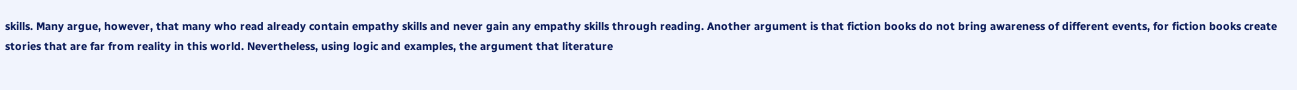skills. Many argue, however, that many who read already contain empathy skills and never gain any empathy skills through reading. Another argument is that fiction books do not bring awareness of different events, for fiction books create stories that are far from reality in this world. Nevertheless, using logic and examples, the argument that literature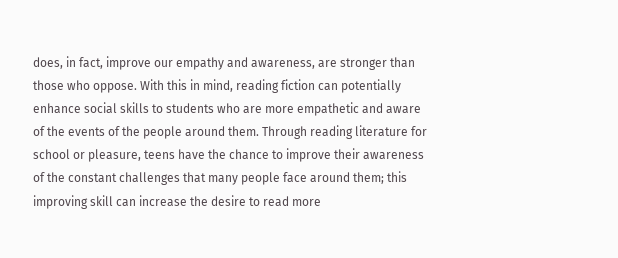does, in fact, improve our empathy and awareness, are stronger than those who oppose. With this in mind, reading fiction can potentially enhance social skills to students who are more empathetic and aware of the events of the people around them. Through reading literature for school or pleasure, teens have the chance to improve their awareness of the constant challenges that many people face around them; this improving skill can increase the desire to read more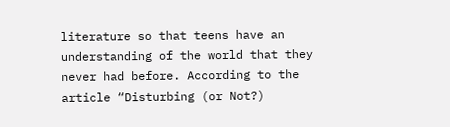literature so that teens have an understanding of the world that they never had before. According to the article “Disturbing (or Not?)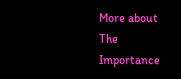More about The Importance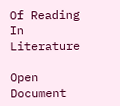Of Reading In Literature

Open Document